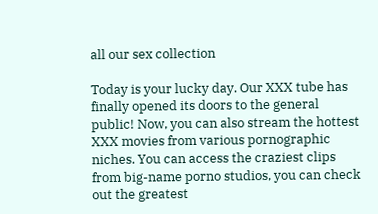all our sex collection

Today is your lucky day. Our XXX tube has finally opened its doors to the general public! Now, you can also stream the hottest XXX movies from various pornographic niches. You can access the craziest clips from big-name porno studios, you can check out the greatest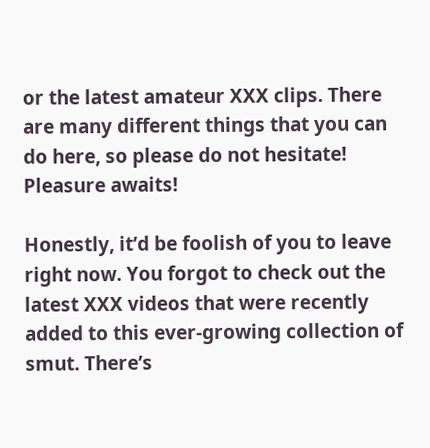or the latest amateur XXX clips. There are many different things that you can do here, so please do not hesitate! Pleasure awaits!

Honestly, it’d be foolish of you to leave right now. You forgot to check out the latest XXX videos that were recently added to this ever-growing collection of smut. There’s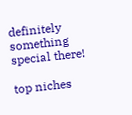definitely something special there!

top niches